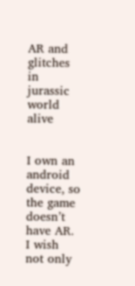AR and glitches in jurassic world alive


I own an android device, so the game doesn’t have AR. I wish not only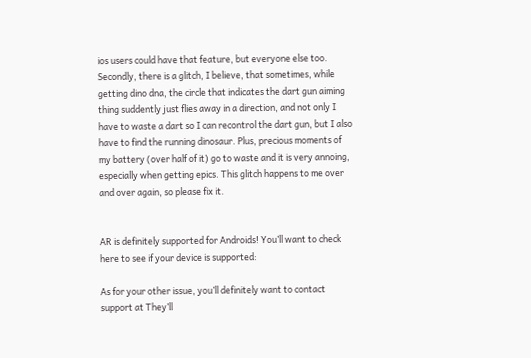ios users could have that feature, but everyone else too. Secondly, there is a glitch, I believe, that sometimes, while getting dino dna, the circle that indicates the dart gun aiming thing suddently just flies away in a direction, and not only I have to waste a dart so I can recontrol the dart gun, but I also have to find the running dinosaur. Plus, precious moments of my battery (over half of it) go to waste and it is very annoing, especially when getting epics. This glitch happens to me over and over again, so please fix it.


AR is definitely supported for Androids! You’ll want to check here to see if your device is supported:

As for your other issue, you’ll definitely want to contact support at They’ll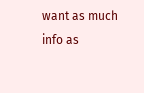want as much info as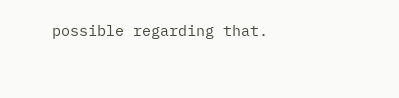possible regarding that.